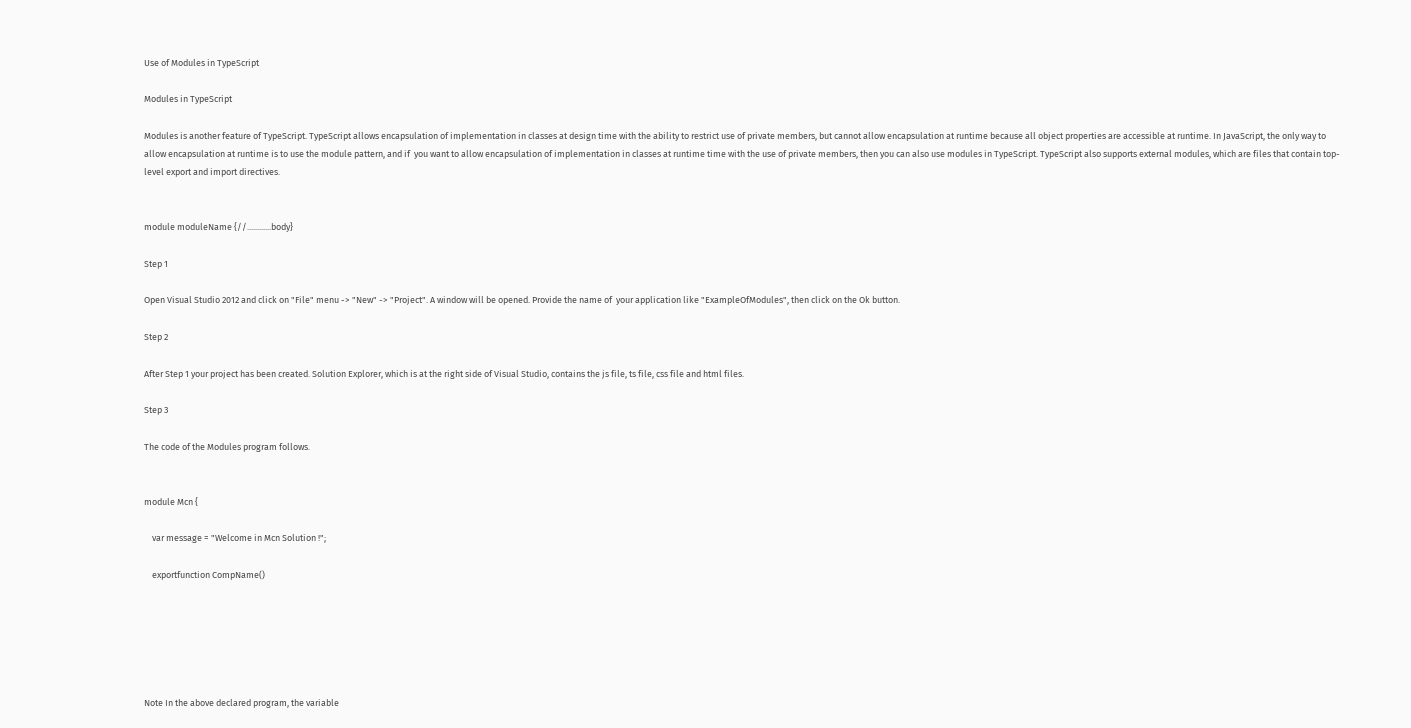Use of Modules in TypeScript

Modules in TypeScript

Modules is another feature of TypeScript. TypeScript allows encapsulation of implementation in classes at design time with the ability to restrict use of private members, but cannot allow encapsulation at runtime because all object properties are accessible at runtime. In JavaScript, the only way to allow encapsulation at runtime is to use the module pattern, and if  you want to allow encapsulation of implementation in classes at runtime time with the use of private members, then you can also use modules in TypeScript. TypeScript also supports external modules, which are files that contain top-level export and import directives.


module moduleName {//............body}

Step 1

Open Visual Studio 2012 and click on "File" menu -> "New" -> "Project". A window will be opened. Provide the name of  your application like "ExampleOfModules", then click on the Ok button.

Step 2

After Step 1 your project has been created. Solution Explorer, which is at the right side of Visual Studio, contains the js file, ts file, css file and html files.

Step 3

The code of the Modules program follows.


module Mcn {

    var message = "Welcome in Mcn Solution !";

    exportfunction CompName()






Note In the above declared program, the variable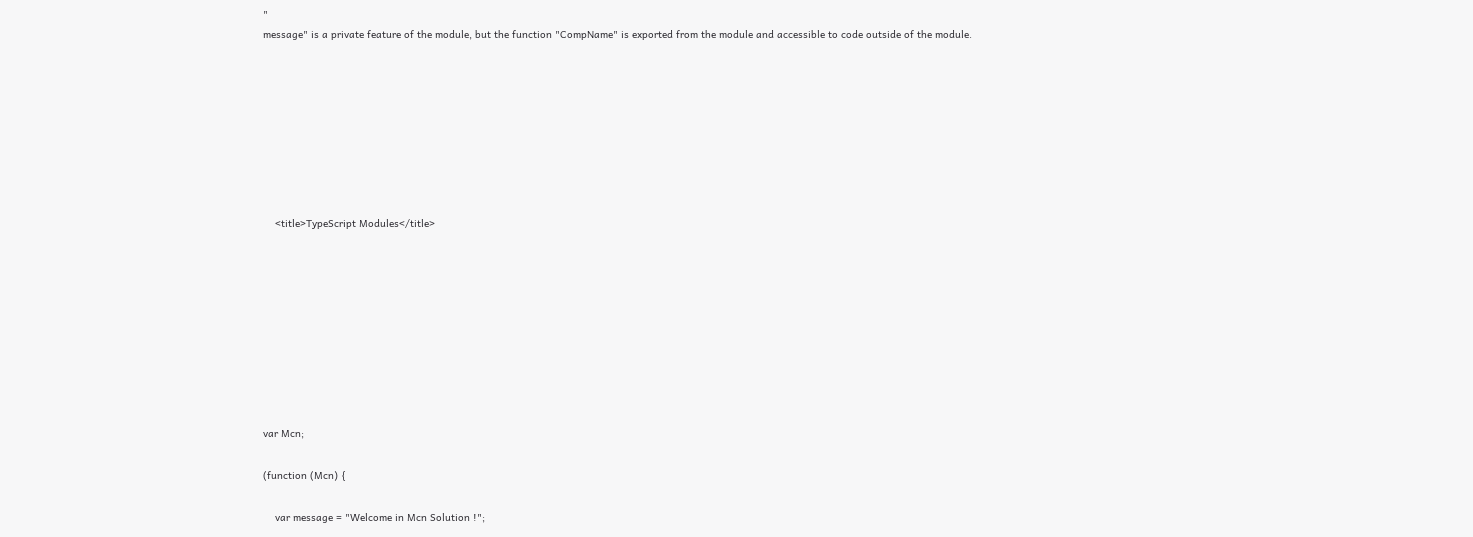"
message" is a private feature of the module, but the function "CompName" is exported from the module and accessible to code outside of the module.








    <title>TypeScript Modules</title>









var Mcn;

(function (Mcn) {

    var message = "Welcome in Mcn Solution !";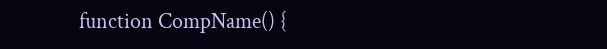function CompName() {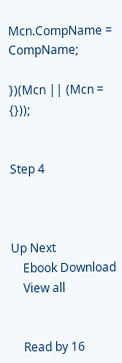Mcn.CompName = CompName;

})(Mcn || (Mcn = {}));


Step 4



Up Next
    Ebook Download
    View all


    Read by 16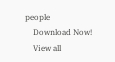people
    Download Now!
    View all